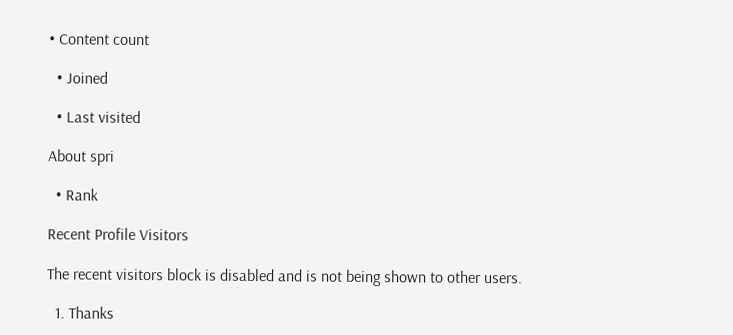• Content count

  • Joined

  • Last visited

About spri

  • Rank

Recent Profile Visitors

The recent visitors block is disabled and is not being shown to other users.

  1. Thanks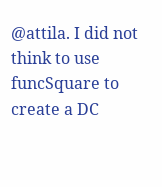@attila. I did not think to use funcSquare to create a DC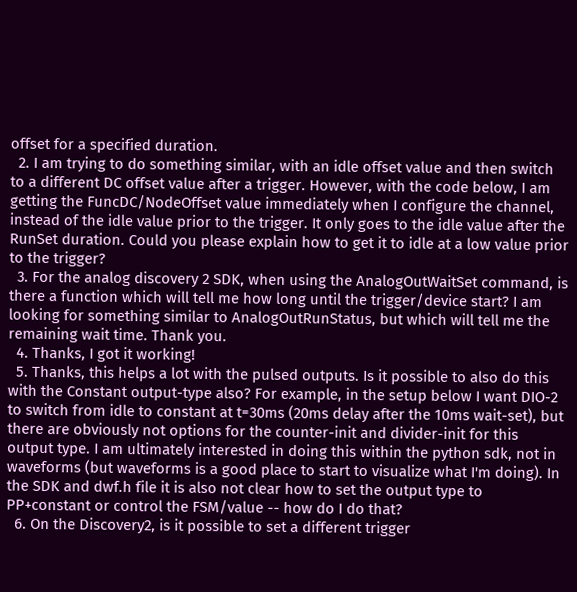offset for a specified duration.
  2. I am trying to do something similar, with an idle offset value and then switch to a different DC offset value after a trigger. However, with the code below, I am getting the FuncDC/NodeOffset value immediately when I configure the channel, instead of the idle value prior to the trigger. It only goes to the idle value after the RunSet duration. Could you please explain how to get it to idle at a low value prior to the trigger?
  3. For the analog discovery 2 SDK, when using the AnalogOutWaitSet command, is there a function which will tell me how long until the trigger/device start? I am looking for something similar to AnalogOutRunStatus, but which will tell me the remaining wait time. Thank you.
  4. Thanks, I got it working!
  5. Thanks, this helps a lot with the pulsed outputs. Is it possible to also do this with the Constant output-type also? For example, in the setup below I want DIO-2 to switch from idle to constant at t=30ms (20ms delay after the 10ms wait-set), but there are obviously not options for the counter-init and divider-init for this output type. I am ultimately interested in doing this within the python sdk, not in waveforms (but waveforms is a good place to start to visualize what I'm doing). In the SDK and dwf.h file it is also not clear how to set the output type to PP+constant or control the FSM/value -- how do I do that?
  6. On the Discovery2, is it possible to set a different trigger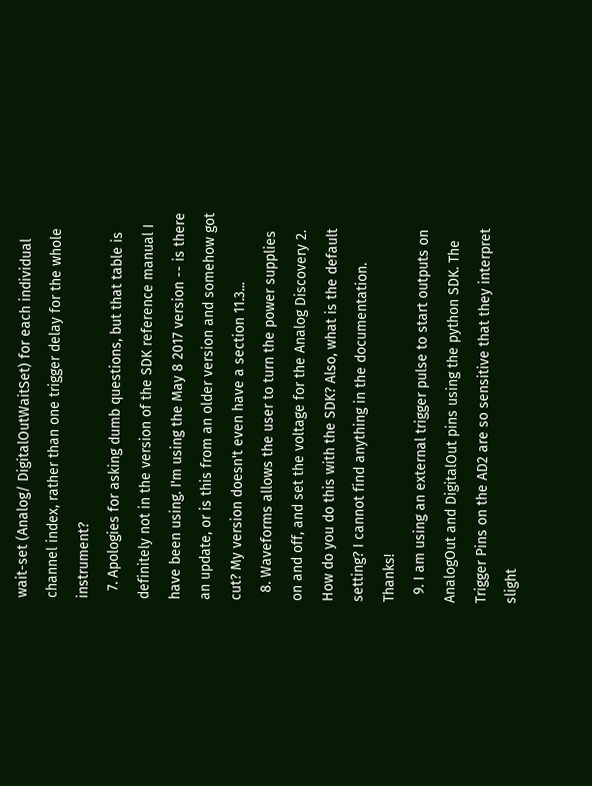wait-set (Analog/ DigitalOutWaitSet) for each individual channel index, rather than one trigger delay for the whole instrument?
  7. Apologies for asking dumb questions, but that table is definitely not in the version of the SDK reference manual I have been using. I'm using the May 8 2017 version -- is there an update, or is this from an older version and somehow got cut? My version doesn't even have a section 11.3...
  8. Waveforms allows the user to turn the power supplies on and off, and set the voltage for the Analog Discovery 2. How do you do this with the SDK? Also, what is the default setting? I cannot find anything in the documentation. Thanks!
  9. I am using an external trigger pulse to start outputs on AnalogOut and DigitalOut pins using the python SDK. The Trigger Pins on the AD2 are so sensitive that they interpret slight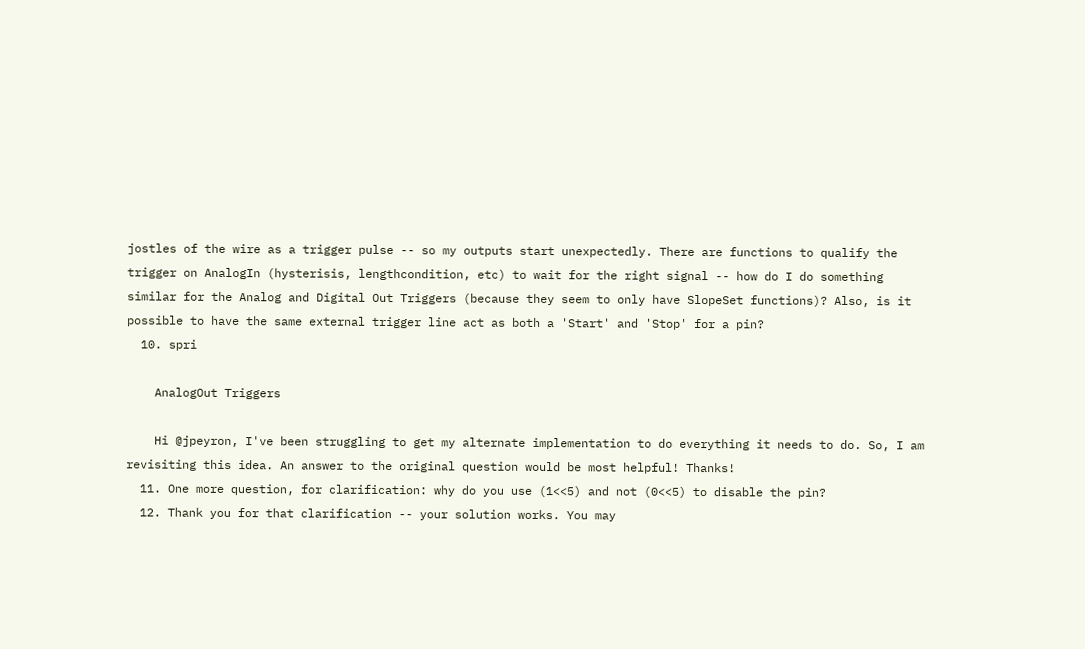jostles of the wire as a trigger pulse -- so my outputs start unexpectedly. There are functions to qualify the trigger on AnalogIn (hysterisis, lengthcondition, etc) to wait for the right signal -- how do I do something similar for the Analog and Digital Out Triggers (because they seem to only have SlopeSet functions)? Also, is it possible to have the same external trigger line act as both a 'Start' and 'Stop' for a pin?
  10. spri

    AnalogOut Triggers

    Hi @jpeyron, I've been struggling to get my alternate implementation to do everything it needs to do. So, I am revisiting this idea. An answer to the original question would be most helpful! Thanks!
  11. One more question, for clarification: why do you use (1<<5) and not (0<<5) to disable the pin?
  12. Thank you for that clarification -- your solution works. You may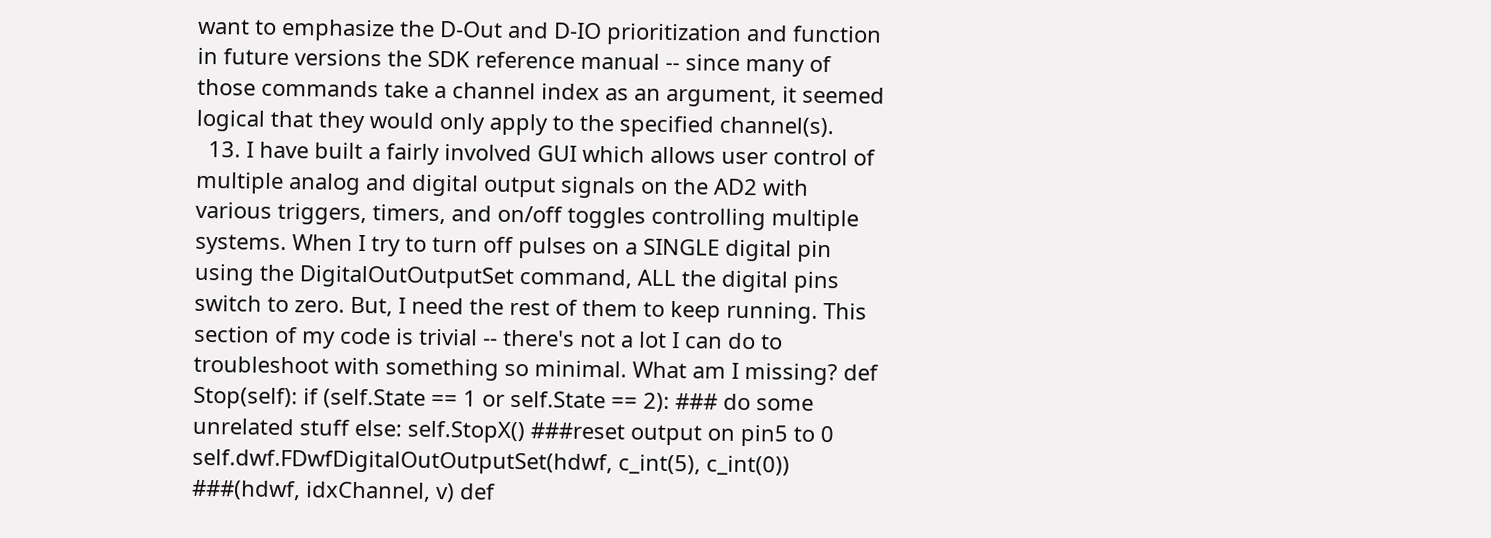want to emphasize the D-Out and D-IO prioritization and function in future versions the SDK reference manual -- since many of those commands take a channel index as an argument, it seemed logical that they would only apply to the specified channel(s).
  13. I have built a fairly involved GUI which allows user control of multiple analog and digital output signals on the AD2 with various triggers, timers, and on/off toggles controlling multiple systems. When I try to turn off pulses on a SINGLE digital pin using the DigitalOutOutputSet command, ALL the digital pins switch to zero. But, I need the rest of them to keep running. This section of my code is trivial -- there's not a lot I can do to troubleshoot with something so minimal. What am I missing? def Stop(self): if (self.State == 1 or self.State == 2): ### do some unrelated stuff else: self.StopX() ###reset output on pin5 to 0 self.dwf.FDwfDigitalOutOutputSet(hdwf, c_int(5), c_int(0)) ###(hdwf, idxChannel, v) def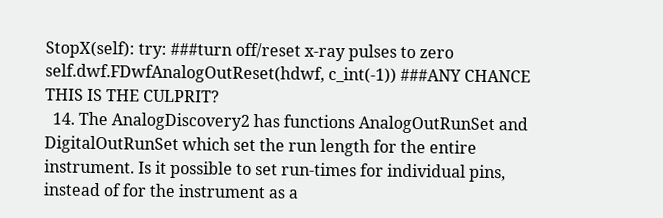StopX(self): try: ###turn off/reset x-ray pulses to zero self.dwf.FDwfAnalogOutReset(hdwf, c_int(-1)) ###ANY CHANCE THIS IS THE CULPRIT?
  14. The AnalogDiscovery2 has functions AnalogOutRunSet and DigitalOutRunSet which set the run length for the entire instrument. Is it possible to set run-times for individual pins, instead of for the instrument as a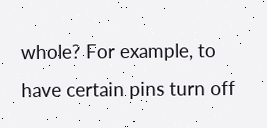whole? For example, to have certain pins turn off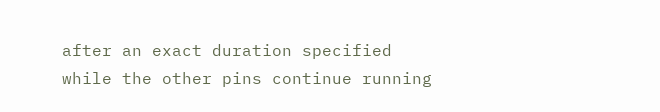after an exact duration specified while the other pins continue running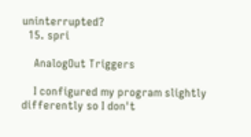uninterrupted?
  15. spri

    AnalogOut Triggers

    I configured my program slightly differently so I don't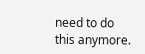need to do this anymore.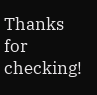Thanks for checking!